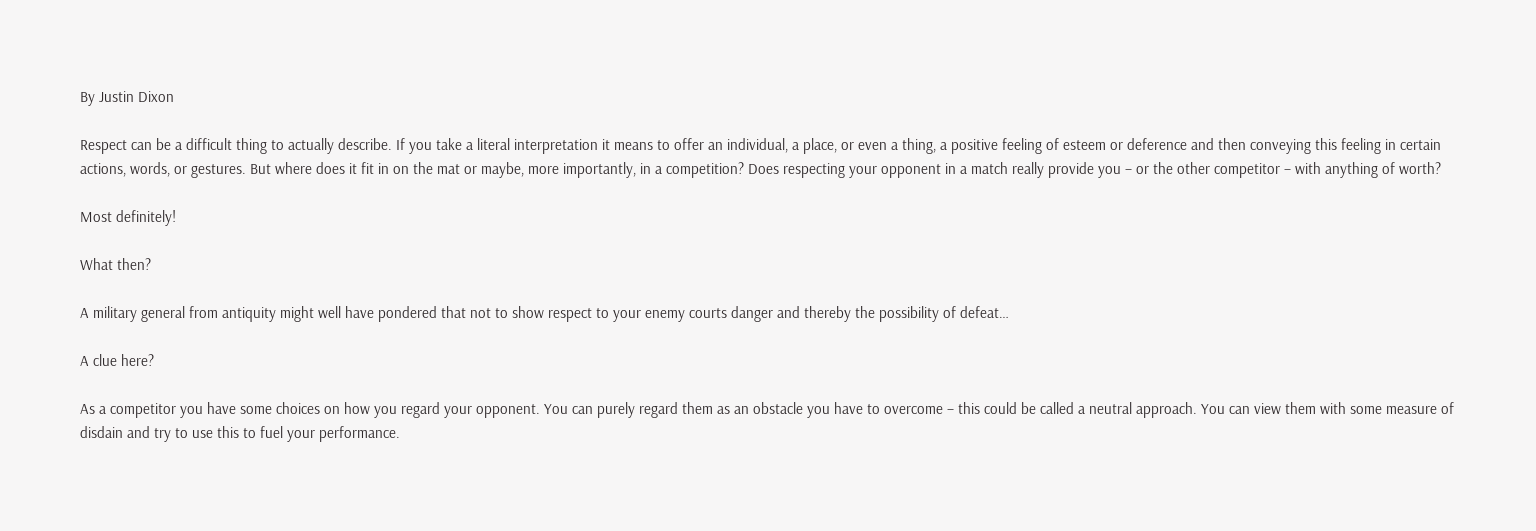By Justin Dixon

Respect can be a difficult thing to actually describe. If you take a literal interpretation it means to offer an individual, a place, or even a thing, a positive feeling of esteem or deference and then conveying this feeling in certain actions, words, or gestures. But where does it fit in on the mat or maybe, more importantly, in a competition? Does respecting your opponent in a match really provide you – or the other competitor – with anything of worth?

Most definitely!

What then?

A military general from antiquity might well have pondered that not to show respect to your enemy courts danger and thereby the possibility of defeat…

A clue here?

As a competitor you have some choices on how you regard your opponent. You can purely regard them as an obstacle you have to overcome – this could be called a neutral approach. You can view them with some measure of disdain and try to use this to fuel your performance.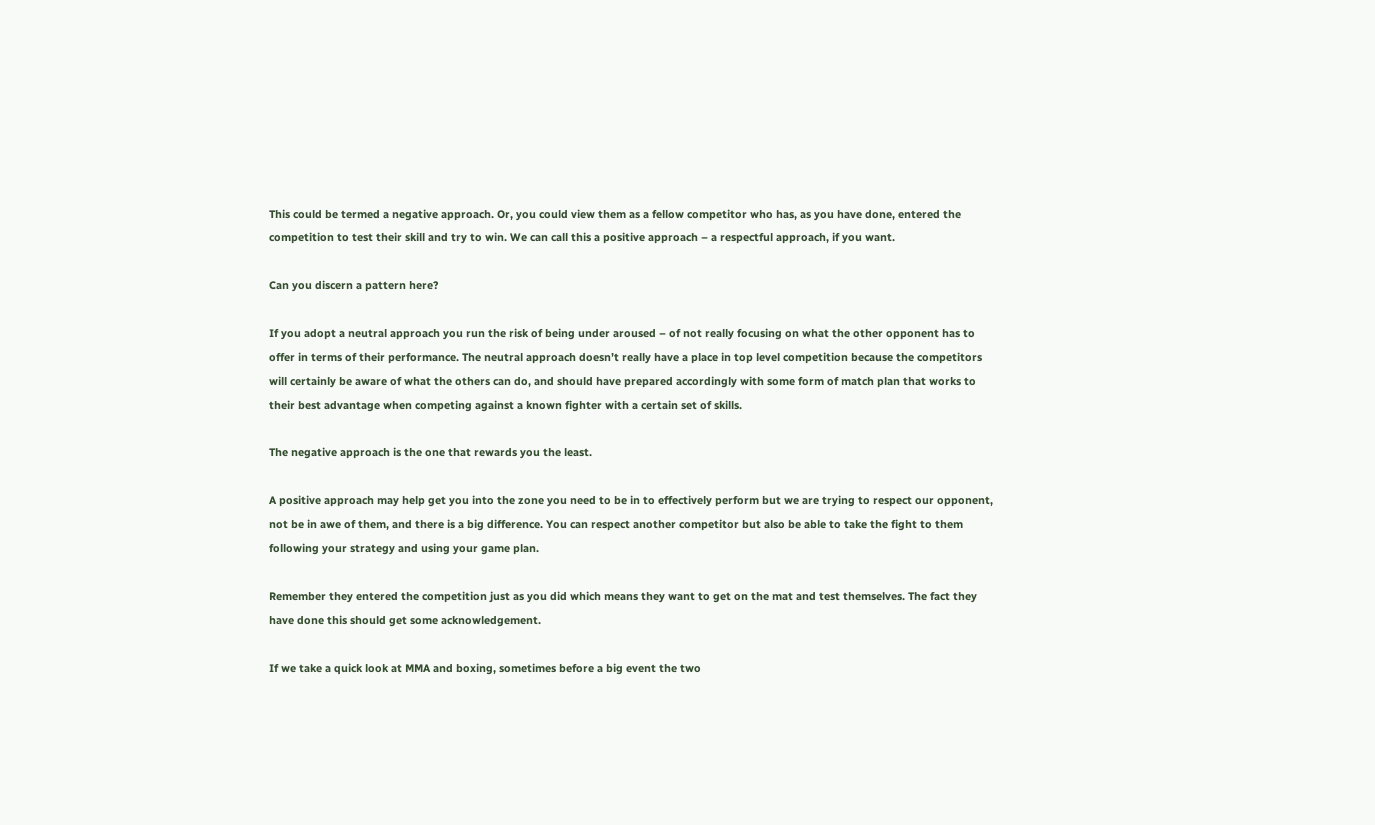This could be termed a negative approach. Or, you could view them as a fellow competitor who has, as you have done, entered the competition to test their skill and try to win. We can call this a positive approach – a respectful approach, if you want.

Can you discern a pattern here?

If you adopt a neutral approach you run the risk of being under aroused – of not really focusing on what the other opponent has to offer in terms of their performance. The neutral approach doesn’t really have a place in top level competition because the competitors will certainly be aware of what the others can do, and should have prepared accordingly with some form of match plan that works to their best advantage when competing against a known fighter with a certain set of skills.

The negative approach is the one that rewards you the least.

A positive approach may help get you into the zone you need to be in to effectively perform but we are trying to respect our opponent, not be in awe of them, and there is a big difference. You can respect another competitor but also be able to take the fight to them following your strategy and using your game plan.

Remember they entered the competition just as you did which means they want to get on the mat and test themselves. The fact they have done this should get some acknowledgement.

If we take a quick look at MMA and boxing, sometimes before a big event the two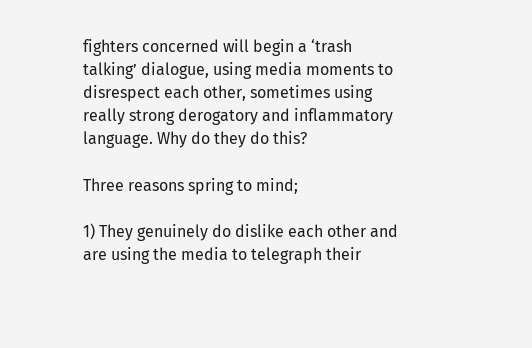fighters concerned will begin a ‘trash talking’ dialogue, using media moments to disrespect each other, sometimes using really strong derogatory and inflammatory language. Why do they do this?

Three reasons spring to mind;

1) They genuinely do dislike each other and are using the media to telegraph their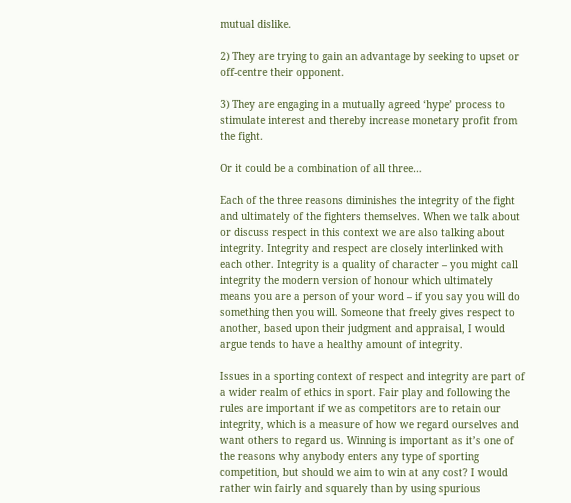mutual dislike.

2) They are trying to gain an advantage by seeking to upset or off-centre their opponent.

3) They are engaging in a mutually agreed ‘hype’ process to stimulate interest and thereby increase monetary profit from the fight.

Or it could be a combination of all three…

Each of the three reasons diminishes the integrity of the fight and ultimately of the fighters themselves. When we talk about or discuss respect in this context we are also talking about integrity. Integrity and respect are closely interlinked with each other. Integrity is a quality of character – you might call integrity the modern version of honour which ultimately means you are a person of your word – if you say you will do something then you will. Someone that freely gives respect to another, based upon their judgment and appraisal, I would argue tends to have a healthy amount of integrity.

Issues in a sporting context of respect and integrity are part of a wider realm of ethics in sport. Fair play and following the rules are important if we as competitors are to retain our integrity, which is a measure of how we regard ourselves and want others to regard us. Winning is important as it’s one of the reasons why anybody enters any type of sporting competition, but should we aim to win at any cost? I would rather win fairly and squarely than by using spurious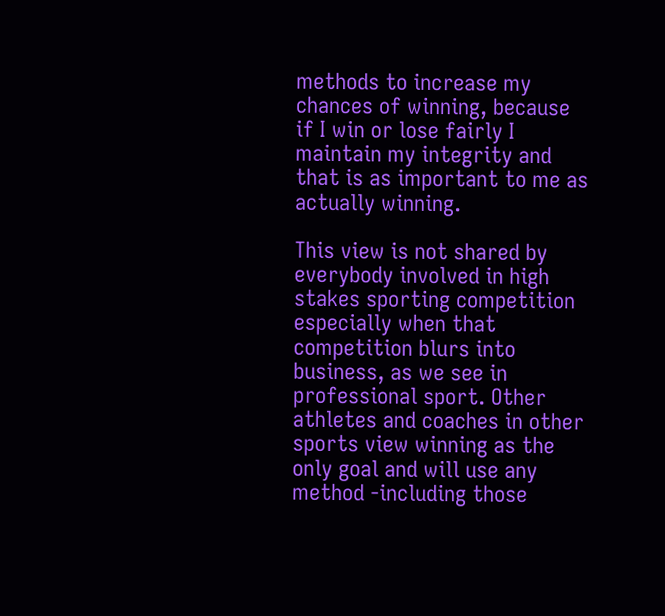methods to increase my chances of winning, because if I win or lose fairly I maintain my integrity and that is as important to me as actually winning.

This view is not shared by everybody involved in high stakes sporting competition especially when that competition blurs into business, as we see in professional sport. Other athletes and coaches in other sports view winning as the only goal and will use any method -including those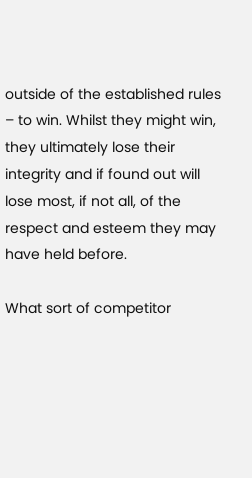outside of the established rules – to win. Whilst they might win, they ultimately lose their integrity and if found out will lose most, if not all, of the respect and esteem they may have held before.

What sort of competitor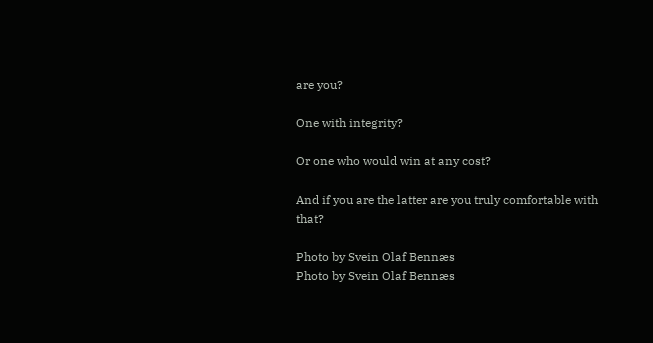are you?

One with integrity?

Or one who would win at any cost?

And if you are the latter are you truly comfortable with that?

Photo by Svein Olaf Bennæs
Photo by Svein Olaf Bennæs